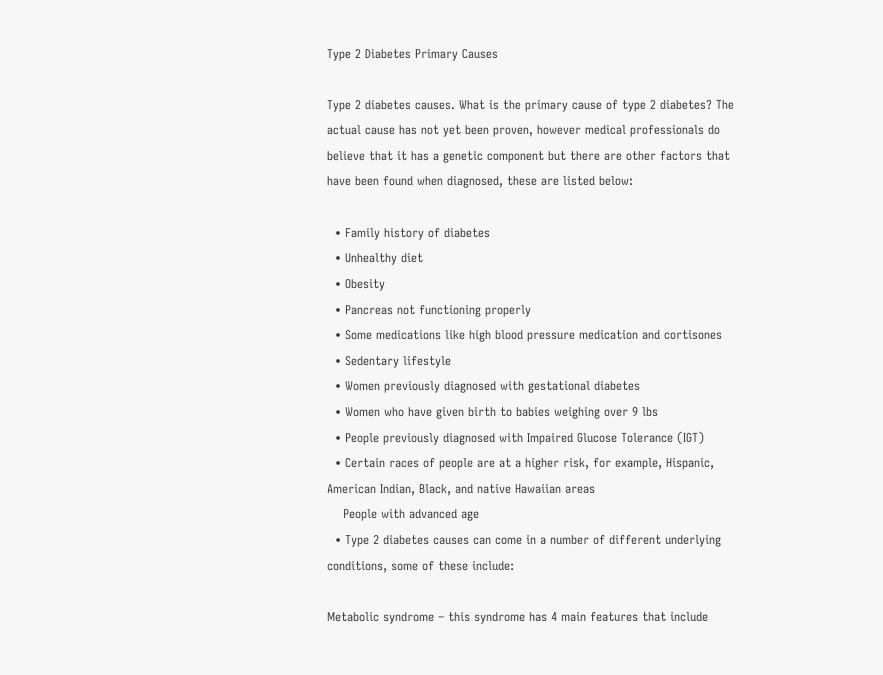Type 2 Diabetes Primary Causes

Type 2 diabetes causes. What is the primary cause of type 2 diabetes? The actual cause has not yet been proven, however medical professionals do believe that it has a genetic component but there are other factors that have been found when diagnosed, these are listed below:

  • Family history of diabetes
  • Unhealthy diet
  • Obesity
  • Pancreas not functioning properly
  • Some medications like high blood pressure medication and cortisones
  • Sedentary lifestyle
  • Women previously diagnosed with gestational diabetes
  • Women who have given birth to babies weighing over 9 lbs
  • People previously diagnosed with Impaired Glucose Tolerance (IGT)
  • Certain races of people are at a higher risk, for example, Hispanic, American Indian, Black, and native Hawaiian areas
    People with advanced age
  • Type 2 diabetes causes can come in a number of different underlying conditions, some of these include:

Metabolic syndrome – this syndrome has 4 main features that include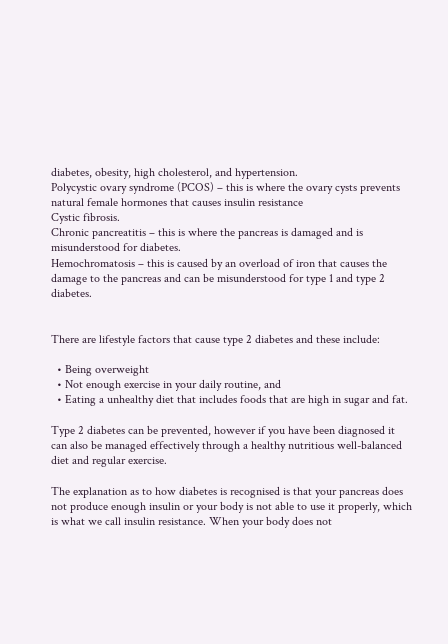diabetes, obesity, high cholesterol, and hypertension.
Polycystic ovary syndrome (PCOS) – this is where the ovary cysts prevents natural female hormones that causes insulin resistance
Cystic fibrosis.
Chronic pancreatitis – this is where the pancreas is damaged and is misunderstood for diabetes.
Hemochromatosis – this is caused by an overload of iron that causes the damage to the pancreas and can be misunderstood for type 1 and type 2 diabetes.


There are lifestyle factors that cause type 2 diabetes and these include:

  • Being overweight
  • Not enough exercise in your daily routine, and
  • Eating a unhealthy diet that includes foods that are high in sugar and fat.

Type 2 diabetes can be prevented, however if you have been diagnosed it can also be managed effectively through a healthy nutritious well-balanced diet and regular exercise.

The explanation as to how diabetes is recognised is that your pancreas does not produce enough insulin or your body is not able to use it properly, which is what we call insulin resistance. When your body does not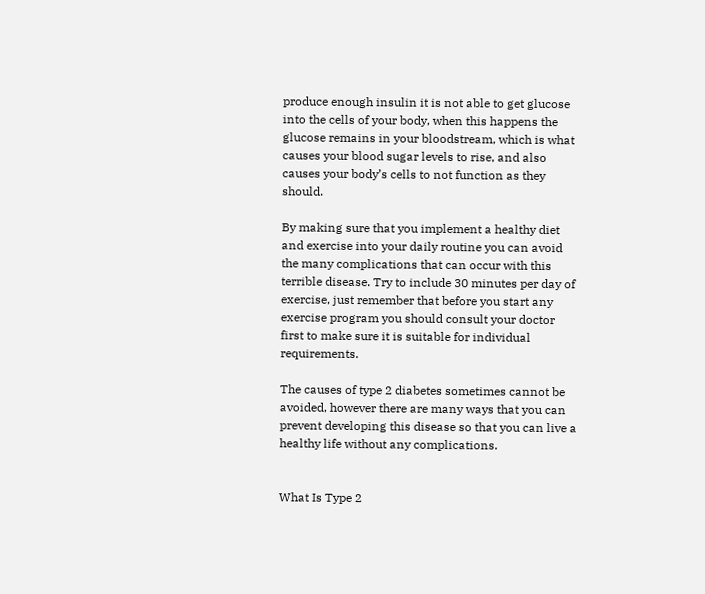produce enough insulin it is not able to get glucose into the cells of your body, when this happens the glucose remains in your bloodstream, which is what causes your blood sugar levels to rise, and also causes your body’s cells to not function as they should.

By making sure that you implement a healthy diet and exercise into your daily routine you can avoid the many complications that can occur with this terrible disease. Try to include 30 minutes per day of exercise, just remember that before you start any exercise program you should consult your doctor first to make sure it is suitable for individual requirements.

The causes of type 2 diabetes sometimes cannot be avoided, however there are many ways that you can prevent developing this disease so that you can live a healthy life without any complications.


What Is Type 2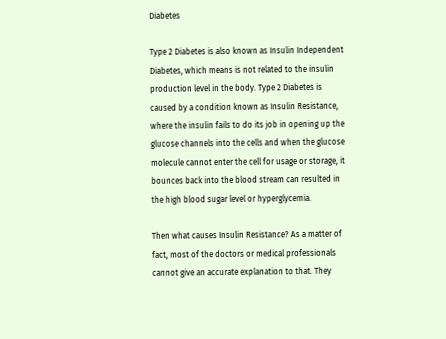Diabetes

Type 2 Diabetes is also known as Insulin Independent Diabetes, which means is not related to the insulin production level in the body. Type 2 Diabetes is caused by a condition known as Insulin Resistance, where the insulin fails to do its job in opening up the glucose channels into the cells and when the glucose molecule cannot enter the cell for usage or storage, it bounces back into the blood stream can resulted in the high blood sugar level or hyperglycemia.

Then what causes Insulin Resistance? As a matter of fact, most of the doctors or medical professionals cannot give an accurate explanation to that. They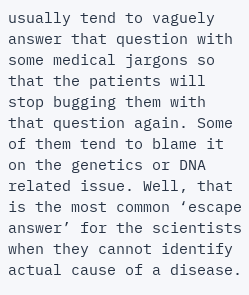usually tend to vaguely answer that question with some medical jargons so that the patients will stop bugging them with that question again. Some of them tend to blame it on the genetics or DNA related issue. Well, that is the most common ‘escape answer’ for the scientists when they cannot identify actual cause of a disease.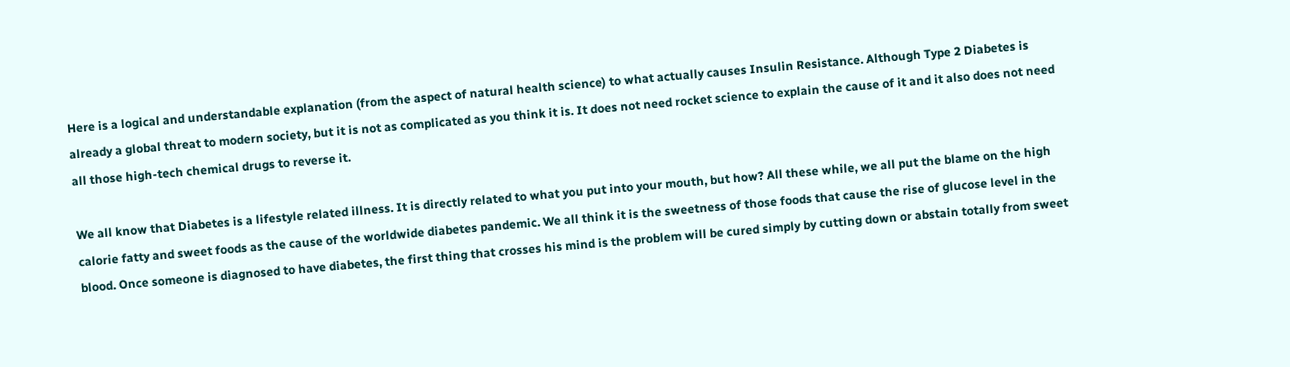Here is a logical and understandable explanation (from the aspect of natural health science) to what actually causes Insulin Resistance. Although Type 2 Diabetes is already a global threat to modern society, but it is not as complicated as you think it is. It does not need rocket science to explain the cause of it and it also does not need all those high-tech chemical drugs to reverse it.

We all know that Diabetes is a lifestyle related illness. It is directly related to what you put into your mouth, but how? All these while, we all put the blame on the high calorie fatty and sweet foods as the cause of the worldwide diabetes pandemic. We all think it is the sweetness of those foods that cause the rise of glucose level in the blood. Once someone is diagnosed to have diabetes, the first thing that crosses his mind is the problem will be cured simply by cutting down or abstain totally from sweet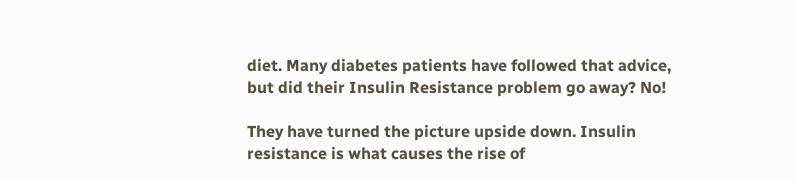diet. Many diabetes patients have followed that advice, but did their Insulin Resistance problem go away? No!

They have turned the picture upside down. Insulin resistance is what causes the rise of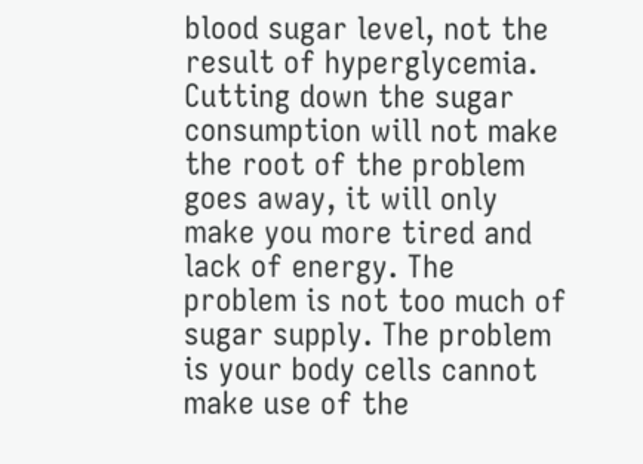blood sugar level, not the result of hyperglycemia. Cutting down the sugar consumption will not make the root of the problem goes away, it will only make you more tired and lack of energy. The problem is not too much of sugar supply. The problem is your body cells cannot make use of the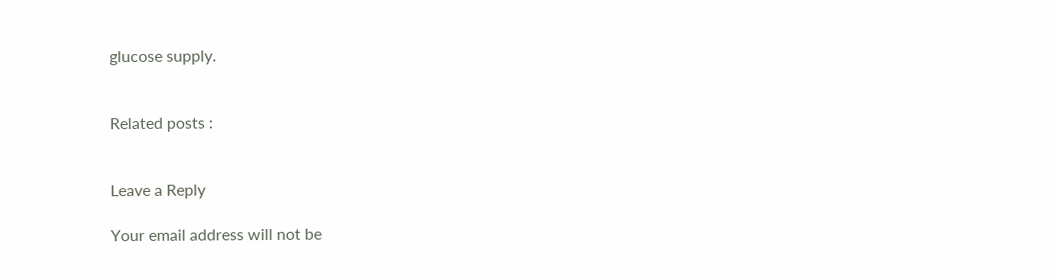glucose supply.


Related posts :


Leave a Reply

Your email address will not be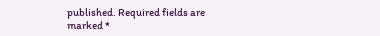published. Required fields are marked *